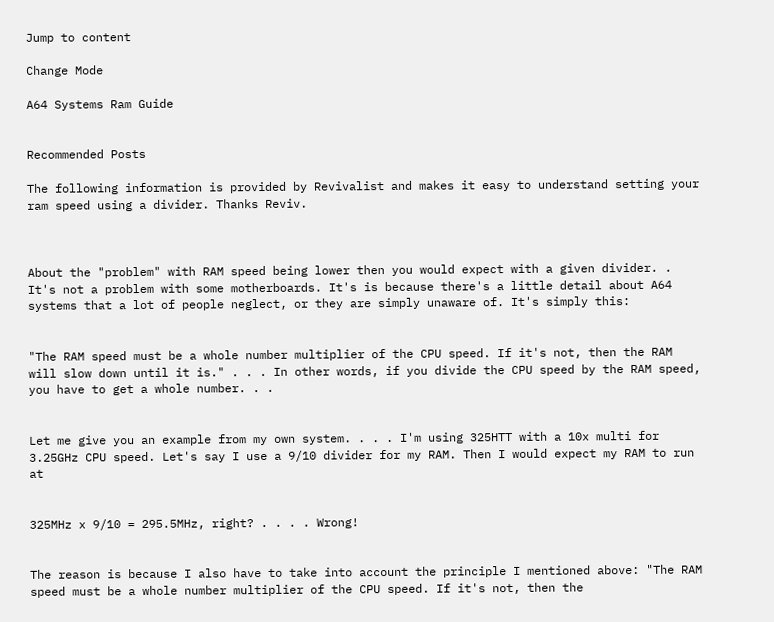Jump to content

Change Mode

A64 Systems Ram Guide


Recommended Posts

The following information is provided by Revivalist and makes it easy to understand setting your ram speed using a divider. Thanks Reviv.



About the "problem" with RAM speed being lower then you would expect with a given divider. . It's not a problem with some motherboards. It's is because there's a little detail about A64 systems that a lot of people neglect, or they are simply unaware of. It's simply this:


"The RAM speed must be a whole number multiplier of the CPU speed. If it's not, then the RAM will slow down until it is." . . . In other words, if you divide the CPU speed by the RAM speed, you have to get a whole number. . .


Let me give you an example from my own system. . . . I'm using 325HTT with a 10x multi for 3.25GHz CPU speed. Let's say I use a 9/10 divider for my RAM. Then I would expect my RAM to run at


325MHz x 9/10 = 295.5MHz, right? . . . . Wrong!


The reason is because I also have to take into account the principle I mentioned above: "The RAM speed must be a whole number multiplier of the CPU speed. If it's not, then the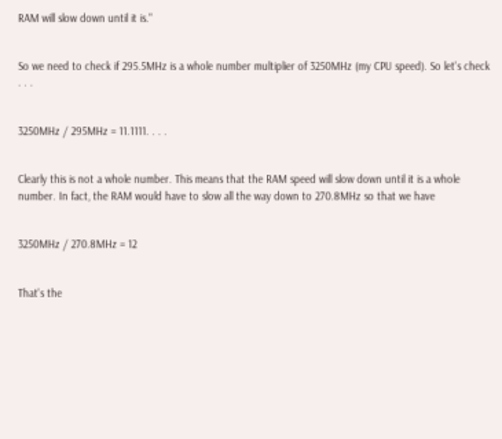RAM will slow down until it is."


So we need to check if 295.5MHz is a whole number multiplier of 3250MHz (my CPU speed). So let's check . . .


3250MHz / 295MHz = 11.1111. . . .


Clearly this is not a whole number. This means that the RAM speed will slow down until it is a whole number. In fact, the RAM would have to slow all the way down to 270.8MHz so that we have


3250MHz / 270.8MHz = 12


That's the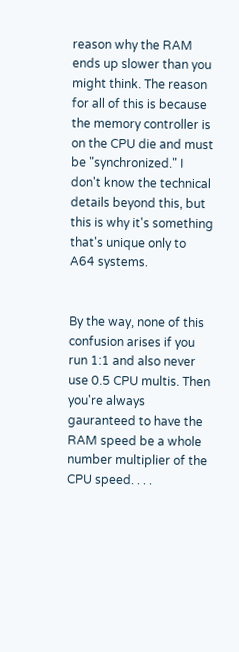reason why the RAM ends up slower than you might think. The reason for all of this is because the memory controller is on the CPU die and must be "synchronized." I don't know the technical details beyond this, but this is why it's something that's unique only to A64 systems.


By the way, none of this confusion arises if you run 1:1 and also never use 0.5 CPU multis. Then you're always gauranteed to have the RAM speed be a whole number multiplier of the CPU speed. . . .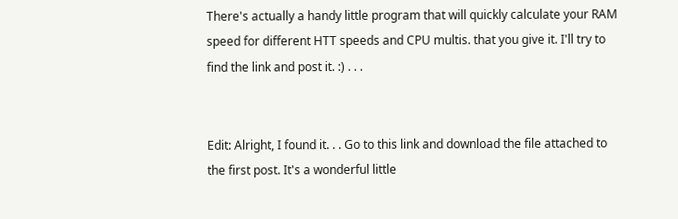There's actually a handy little program that will quickly calculate your RAM speed for different HTT speeds and CPU multis. that you give it. I'll try to find the link and post it. :) . . .


Edit: Alright, I found it. . . Go to this link and download the file attached to the first post. It's a wonderful little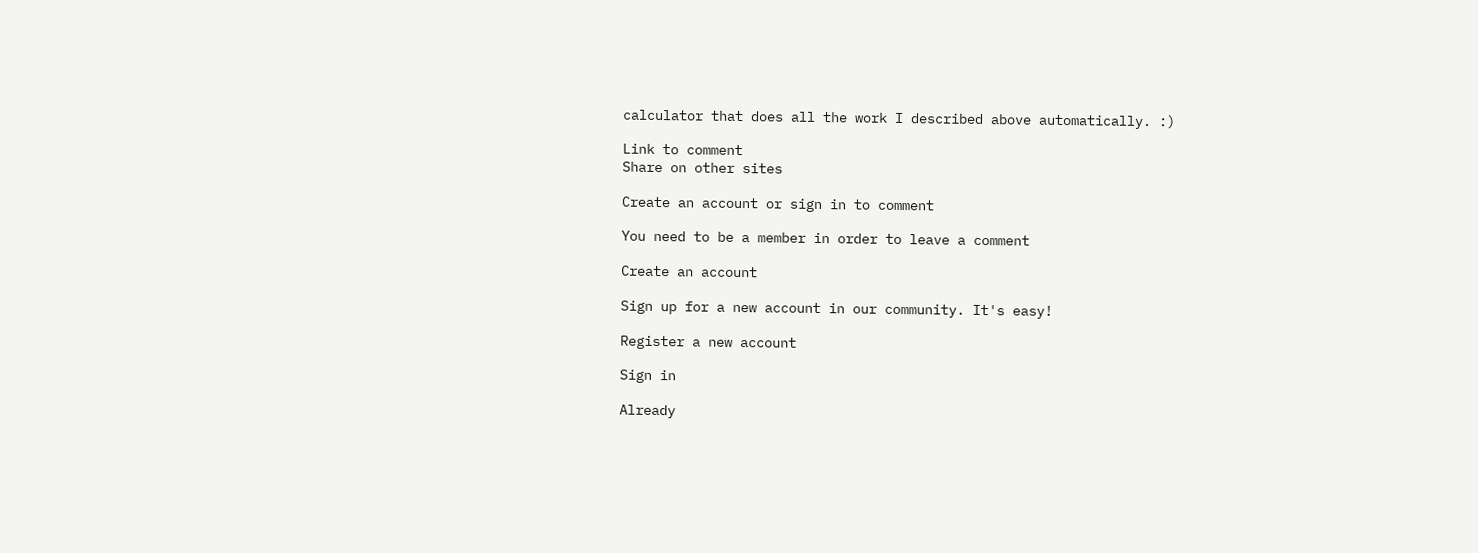calculator that does all the work I described above automatically. :)

Link to comment
Share on other sites

Create an account or sign in to comment

You need to be a member in order to leave a comment

Create an account

Sign up for a new account in our community. It's easy!

Register a new account

Sign in

Already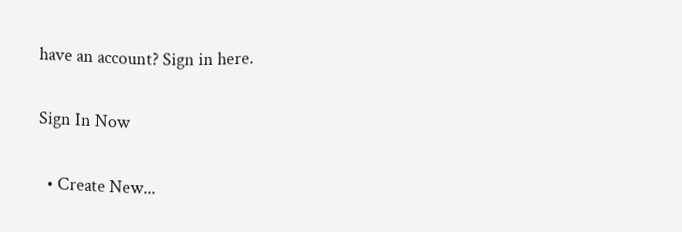have an account? Sign in here.

Sign In Now

  • Create New...